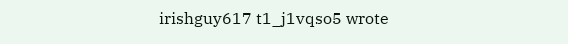irishguy617 t1_j1vqso5 wrote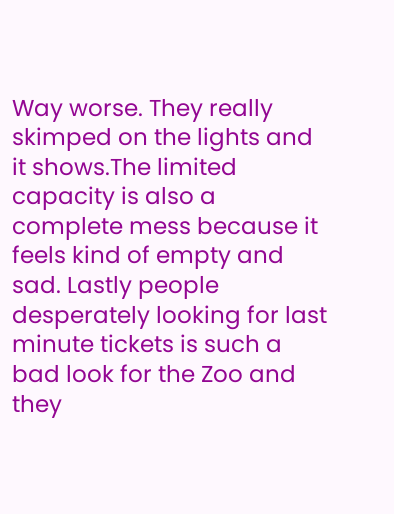Way worse. They really skimped on the lights and it shows.The limited capacity is also a complete mess because it feels kind of empty and sad. Lastly people desperately looking for last minute tickets is such a bad look for the Zoo and they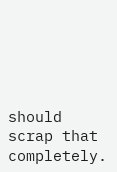should scrap that completely.